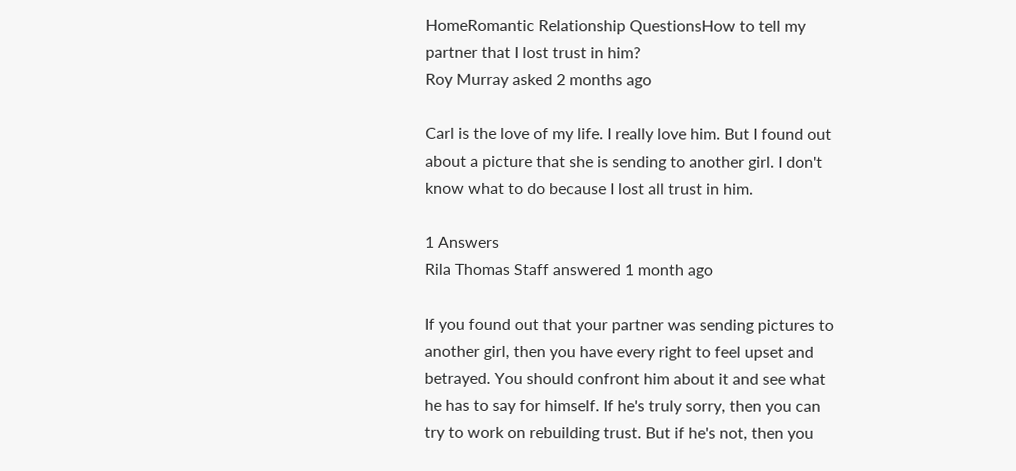HomeRomantic Relationship QuestionsHow to tell my partner that I lost trust in him?
Roy Murray asked 2 months ago

Carl is the love of my life. I really love him. But I found out about a picture that she is sending to another girl. I don't know what to do because I lost all trust in him.

1 Answers
Rila Thomas Staff answered 1 month ago

If you found out that your partner was sending pictures to another girl, then you have every right to feel upset and betrayed. You should confront him about it and see what he has to say for himself. If he's truly sorry, then you can try to work on rebuilding trust. But if he's not, then you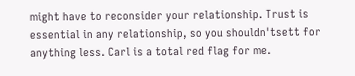might have to reconsider your relationship. Trust is essential in any relationship, so you shouldn'tsett for anything less. Carl is a total red flag for me.